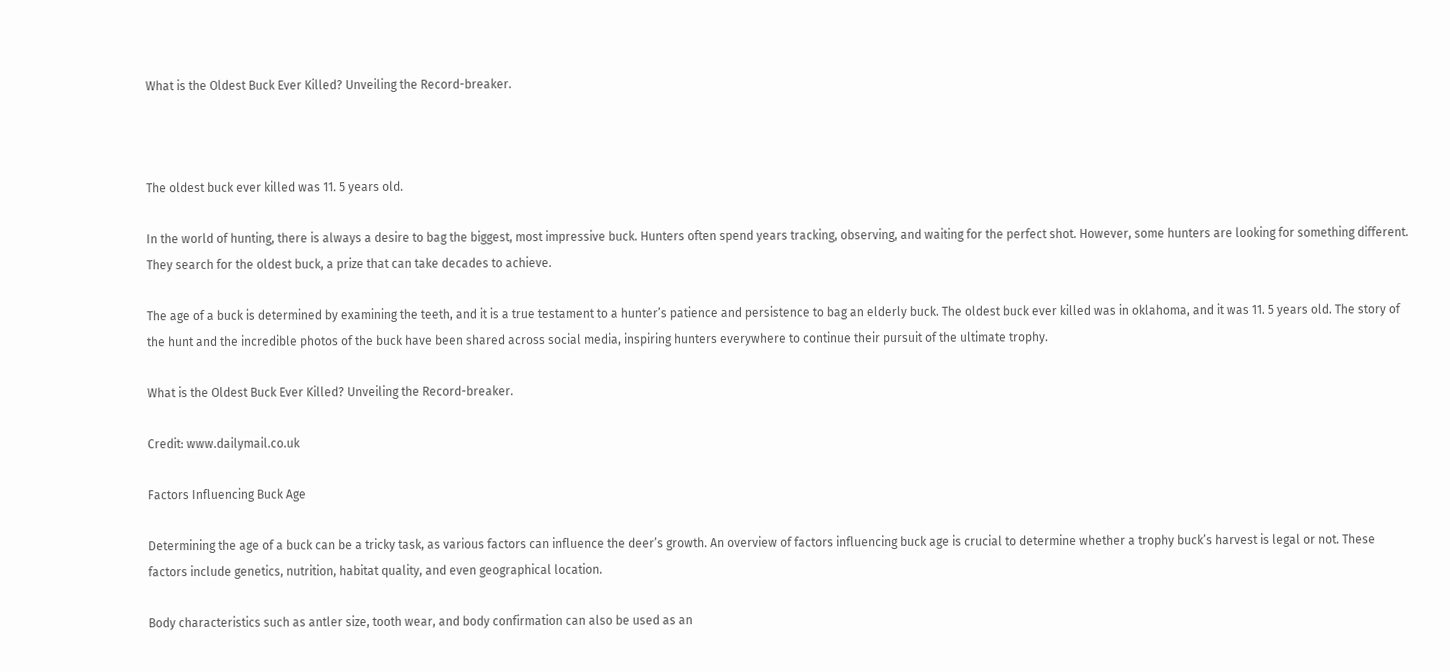What is the Oldest Buck Ever Killed? Unveiling the Record-breaker.



The oldest buck ever killed was 11. 5 years old.

In the world of hunting, there is always a desire to bag the biggest, most impressive buck. Hunters often spend years tracking, observing, and waiting for the perfect shot. However, some hunters are looking for something different. They search for the oldest buck, a prize that can take decades to achieve.

The age of a buck is determined by examining the teeth, and it is a true testament to a hunter’s patience and persistence to bag an elderly buck. The oldest buck ever killed was in oklahoma, and it was 11. 5 years old. The story of the hunt and the incredible photos of the buck have been shared across social media, inspiring hunters everywhere to continue their pursuit of the ultimate trophy.

What is the Oldest Buck Ever Killed? Unveiling the Record-breaker.

Credit: www.dailymail.co.uk

Factors Influencing Buck Age

Determining the age of a buck can be a tricky task, as various factors can influence the deer’s growth. An overview of factors influencing buck age is crucial to determine whether a trophy buck’s harvest is legal or not. These factors include genetics, nutrition, habitat quality, and even geographical location.

Body characteristics such as antler size, tooth wear, and body confirmation can also be used as an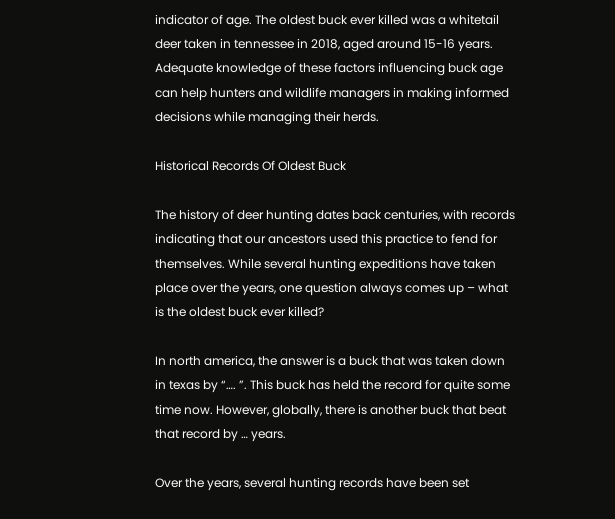indicator of age. The oldest buck ever killed was a whitetail deer taken in tennessee in 2018, aged around 15-16 years. Adequate knowledge of these factors influencing buck age can help hunters and wildlife managers in making informed decisions while managing their herds.

Historical Records Of Oldest Buck

The history of deer hunting dates back centuries, with records indicating that our ancestors used this practice to fend for themselves. While several hunting expeditions have taken place over the years, one question always comes up – what is the oldest buck ever killed?

In north america, the answer is a buck that was taken down in texas by “…. ”. This buck has held the record for quite some time now. However, globally, there is another buck that beat that record by … years.

Over the years, several hunting records have been set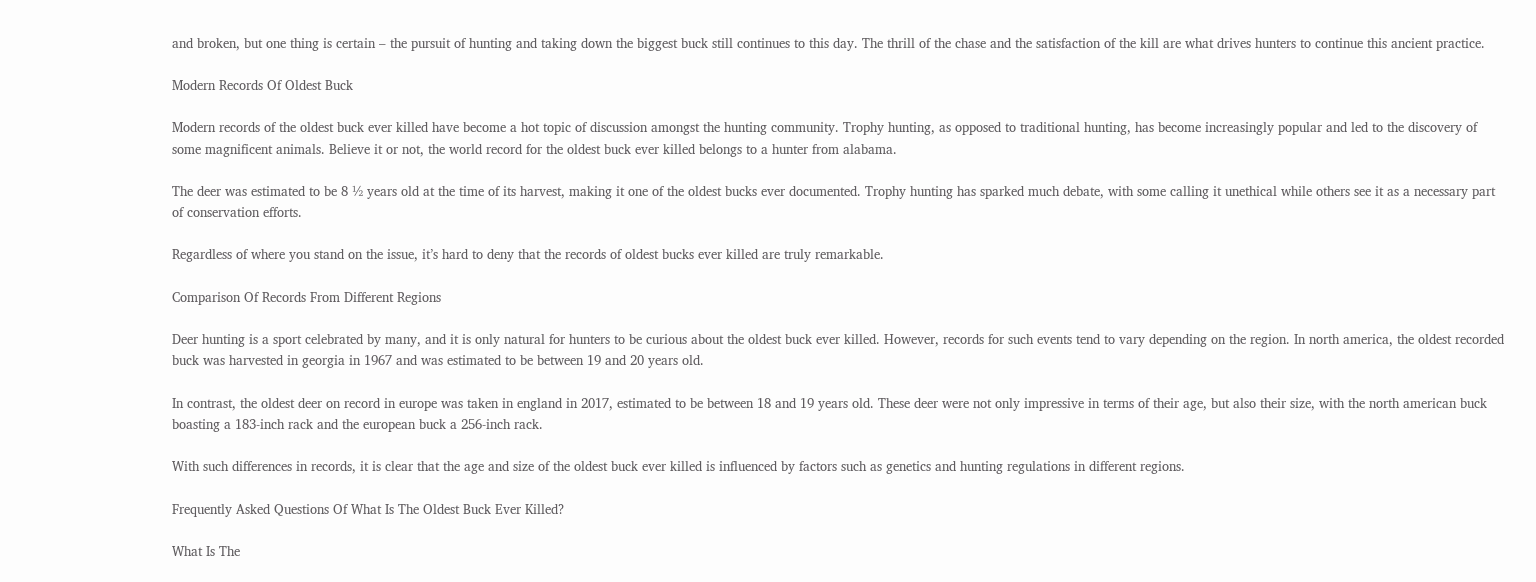and broken, but one thing is certain – the pursuit of hunting and taking down the biggest buck still continues to this day. The thrill of the chase and the satisfaction of the kill are what drives hunters to continue this ancient practice.

Modern Records Of Oldest Buck

Modern records of the oldest buck ever killed have become a hot topic of discussion amongst the hunting community. Trophy hunting, as opposed to traditional hunting, has become increasingly popular and led to the discovery of some magnificent animals. Believe it or not, the world record for the oldest buck ever killed belongs to a hunter from alabama.

The deer was estimated to be 8 ½ years old at the time of its harvest, making it one of the oldest bucks ever documented. Trophy hunting has sparked much debate, with some calling it unethical while others see it as a necessary part of conservation efforts.

Regardless of where you stand on the issue, it’s hard to deny that the records of oldest bucks ever killed are truly remarkable.

Comparison Of Records From Different Regions

Deer hunting is a sport celebrated by many, and it is only natural for hunters to be curious about the oldest buck ever killed. However, records for such events tend to vary depending on the region. In north america, the oldest recorded buck was harvested in georgia in 1967 and was estimated to be between 19 and 20 years old.

In contrast, the oldest deer on record in europe was taken in england in 2017, estimated to be between 18 and 19 years old. These deer were not only impressive in terms of their age, but also their size, with the north american buck boasting a 183-inch rack and the european buck a 256-inch rack.

With such differences in records, it is clear that the age and size of the oldest buck ever killed is influenced by factors such as genetics and hunting regulations in different regions.

Frequently Asked Questions Of What Is The Oldest Buck Ever Killed?

What Is The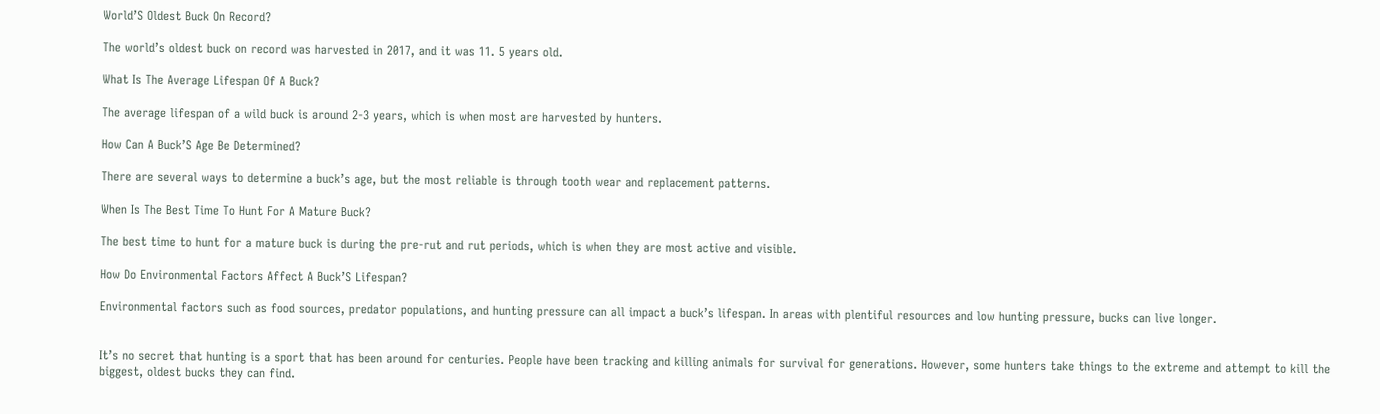World’S Oldest Buck On Record?

The world’s oldest buck on record was harvested in 2017, and it was 11. 5 years old.

What Is The Average Lifespan Of A Buck?

The average lifespan of a wild buck is around 2-3 years, which is when most are harvested by hunters.

How Can A Buck’S Age Be Determined?

There are several ways to determine a buck’s age, but the most reliable is through tooth wear and replacement patterns.

When Is The Best Time To Hunt For A Mature Buck?

The best time to hunt for a mature buck is during the pre-rut and rut periods, which is when they are most active and visible.

How Do Environmental Factors Affect A Buck’S Lifespan?

Environmental factors such as food sources, predator populations, and hunting pressure can all impact a buck’s lifespan. In areas with plentiful resources and low hunting pressure, bucks can live longer.


It’s no secret that hunting is a sport that has been around for centuries. People have been tracking and killing animals for survival for generations. However, some hunters take things to the extreme and attempt to kill the biggest, oldest bucks they can find.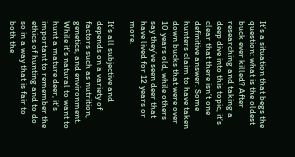It’s a situation that begs the question: what is the oldest buck ever killed? After researching and taking a deep dive into this topic, it’s clear that there isn’t one definitive answer. Some hunters claim to have taken down bucks that were over 10 years old, while others say they’ve seen deer that have lived for 12 years or more.

It’s all subjective and depends on a variety of factors such as nutrition, genetics, and environment. While it’s natural to want to hunt a mature deer, it’s important to remember the ethics of hunting and to do so in a way that is fair to both the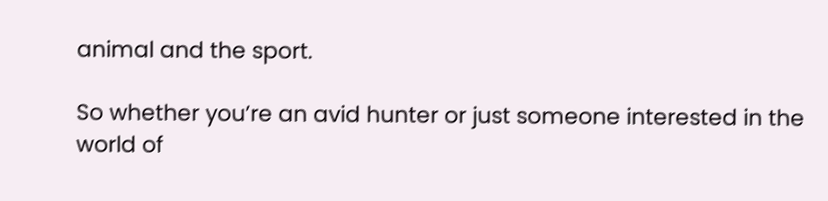animal and the sport.

So whether you’re an avid hunter or just someone interested in the world of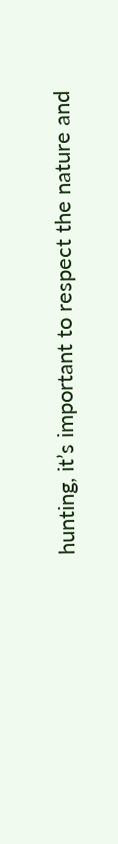hunting, it’s important to respect the nature and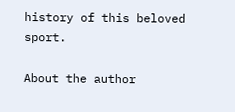history of this beloved sport.

About the author